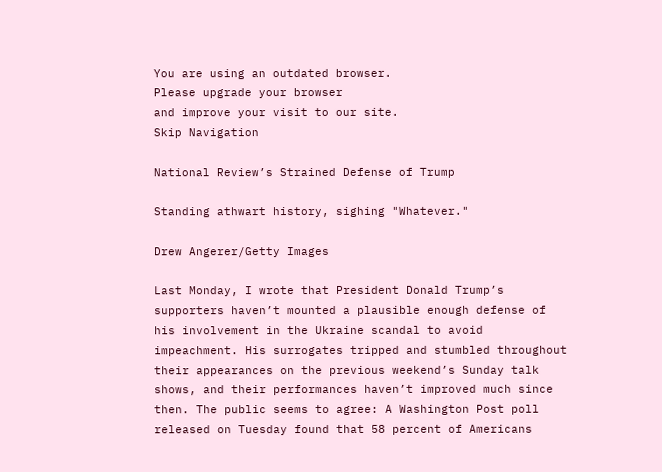You are using an outdated browser.
Please upgrade your browser
and improve your visit to our site.
Skip Navigation

National Review’s Strained Defense of Trump

Standing athwart history, sighing "Whatever."

Drew Angerer/Getty Images

Last Monday, I wrote that President Donald Trump’s supporters haven’t mounted a plausible enough defense of his involvement in the Ukraine scandal to avoid impeachment. His surrogates tripped and stumbled throughout their appearances on the previous weekend’s Sunday talk shows, and their performances haven’t improved much since then. The public seems to agree: A Washington Post poll released on Tuesday found that 58 percent of Americans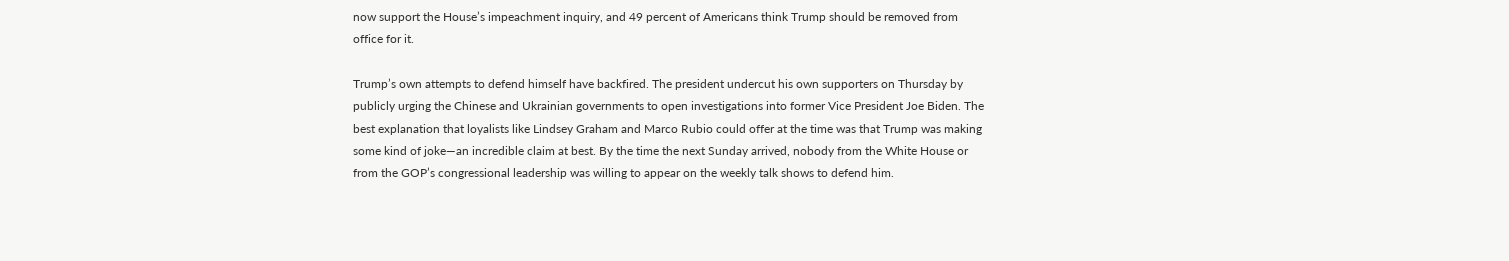now support the House’s impeachment inquiry, and 49 percent of Americans think Trump should be removed from office for it.

Trump’s own attempts to defend himself have backfired. The president undercut his own supporters on Thursday by publicly urging the Chinese and Ukrainian governments to open investigations into former Vice President Joe Biden. The best explanation that loyalists like Lindsey Graham and Marco Rubio could offer at the time was that Trump was making some kind of joke—an incredible claim at best. By the time the next Sunday arrived, nobody from the White House or from the GOP’s congressional leadership was willing to appear on the weekly talk shows to defend him.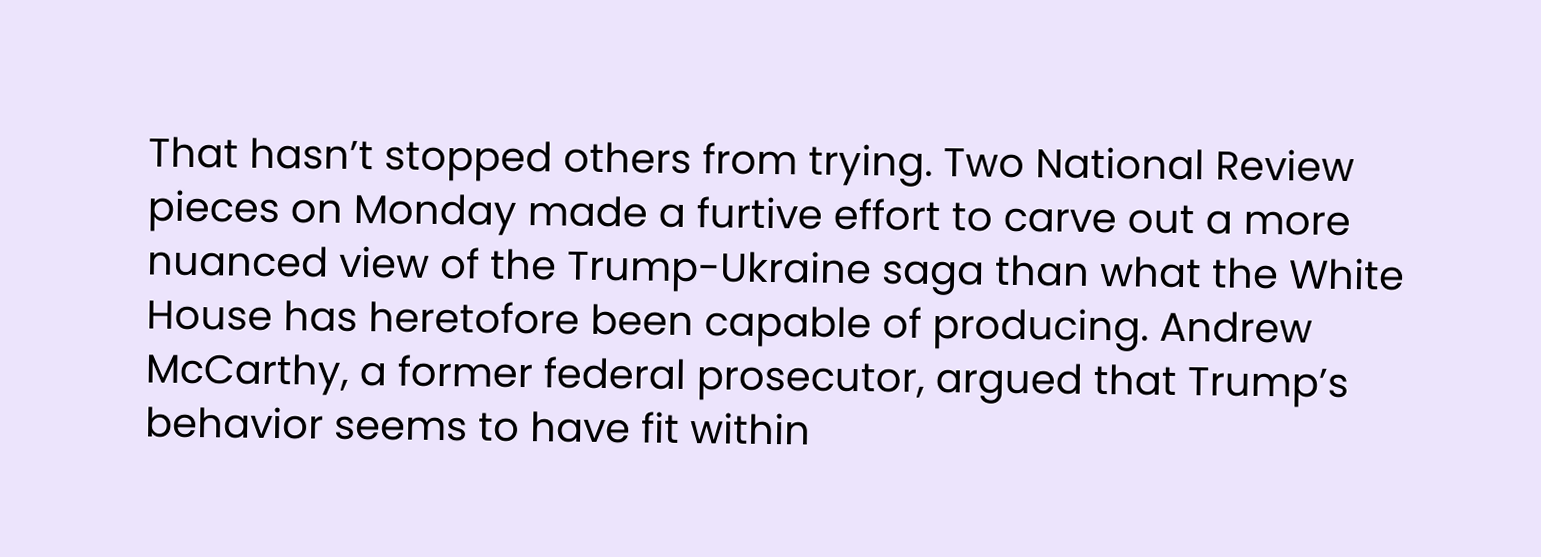That hasn’t stopped others from trying. Two National Review pieces on Monday made a furtive effort to carve out a more nuanced view of the Trump-Ukraine saga than what the White House has heretofore been capable of producing. Andrew McCarthy, a former federal prosecutor, argued that Trump’s behavior seems to have fit within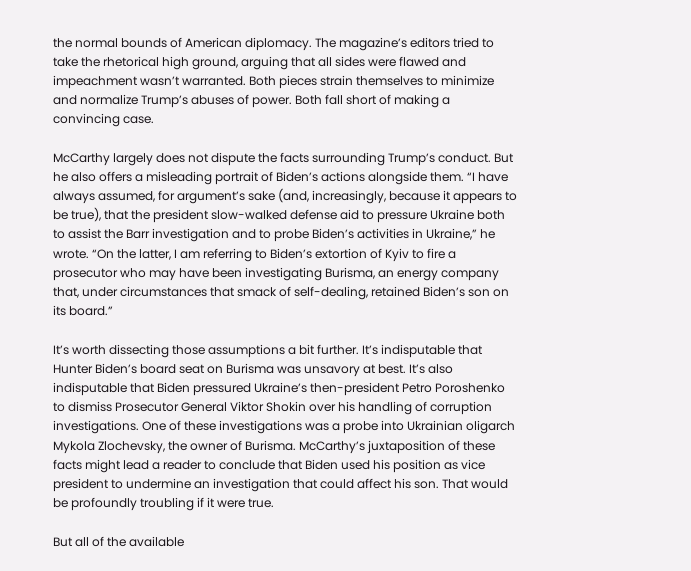the normal bounds of American diplomacy. The magazine’s editors tried to take the rhetorical high ground, arguing that all sides were flawed and impeachment wasn’t warranted. Both pieces strain themselves to minimize and normalize Trump’s abuses of power. Both fall short of making a convincing case.

McCarthy largely does not dispute the facts surrounding Trump’s conduct. But he also offers a misleading portrait of Biden’s actions alongside them. “I have always assumed, for argument’s sake (and, increasingly, because it appears to be true), that the president slow-walked defense aid to pressure Ukraine both to assist the Barr investigation and to probe Biden’s activities in Ukraine,” he wrote. “On the latter, I am referring to Biden’s extortion of Kyiv to fire a prosecutor who may have been investigating Burisma, an energy company that, under circumstances that smack of self-dealing, retained Biden’s son on its board.”

It’s worth dissecting those assumptions a bit further. It’s indisputable that Hunter Biden’s board seat on Burisma was unsavory at best. It’s also indisputable that Biden pressured Ukraine’s then-president Petro Poroshenko to dismiss Prosecutor General Viktor Shokin over his handling of corruption investigations. One of these investigations was a probe into Ukrainian oligarch Mykola Zlochevsky, the owner of Burisma. McCarthy’s juxtaposition of these facts might lead a reader to conclude that Biden used his position as vice president to undermine an investigation that could affect his son. That would be profoundly troubling if it were true.

But all of the available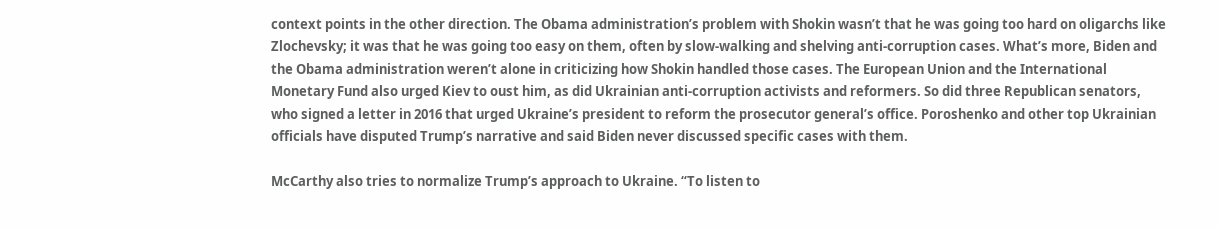context points in the other direction. The Obama administration’s problem with Shokin wasn’t that he was going too hard on oligarchs like Zlochevsky; it was that he was going too easy on them, often by slow-walking and shelving anti-corruption cases. What’s more, Biden and the Obama administration weren’t alone in criticizing how Shokin handled those cases. The European Union and the International Monetary Fund also urged Kiev to oust him, as did Ukrainian anti-corruption activists and reformers. So did three Republican senators, who signed a letter in 2016 that urged Ukraine’s president to reform the prosecutor general’s office. Poroshenko and other top Ukrainian officials have disputed Trump’s narrative and said Biden never discussed specific cases with them.

McCarthy also tries to normalize Trump’s approach to Ukraine. “To listen to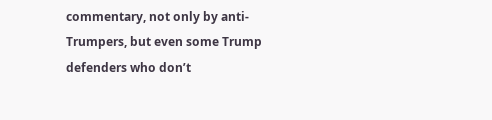commentary, not only by anti-Trumpers, but even some Trump defenders who don’t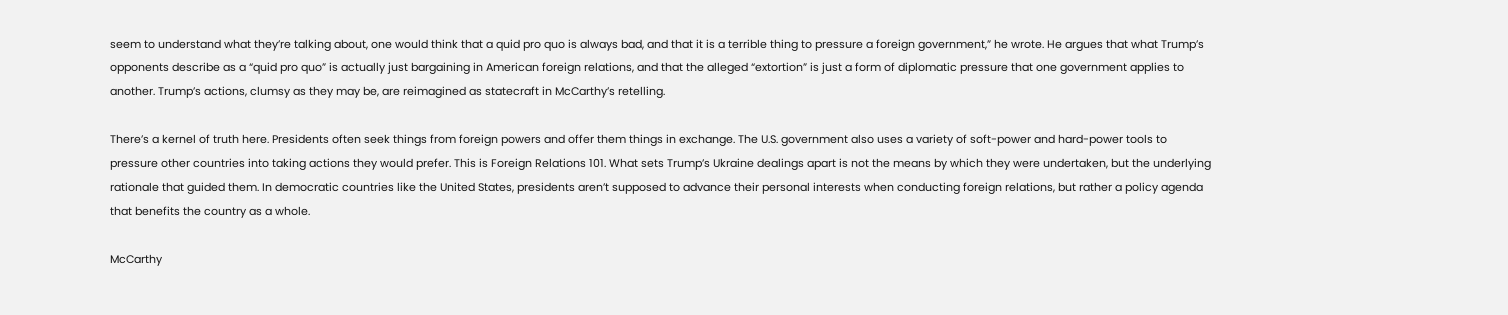seem to understand what they’re talking about, one would think that a quid pro quo is always bad, and that it is a terrible thing to pressure a foreign government,” he wrote. He argues that what Trump’s opponents describe as a “quid pro quo” is actually just bargaining in American foreign relations, and that the alleged “extortion” is just a form of diplomatic pressure that one government applies to another. Trump’s actions, clumsy as they may be, are reimagined as statecraft in McCarthy’s retelling.

There’s a kernel of truth here. Presidents often seek things from foreign powers and offer them things in exchange. The U.S. government also uses a variety of soft-power and hard-power tools to pressure other countries into taking actions they would prefer. This is Foreign Relations 101. What sets Trump’s Ukraine dealings apart is not the means by which they were undertaken, but the underlying rationale that guided them. In democratic countries like the United States, presidents aren’t supposed to advance their personal interests when conducting foreign relations, but rather a policy agenda that benefits the country as a whole.

McCarthy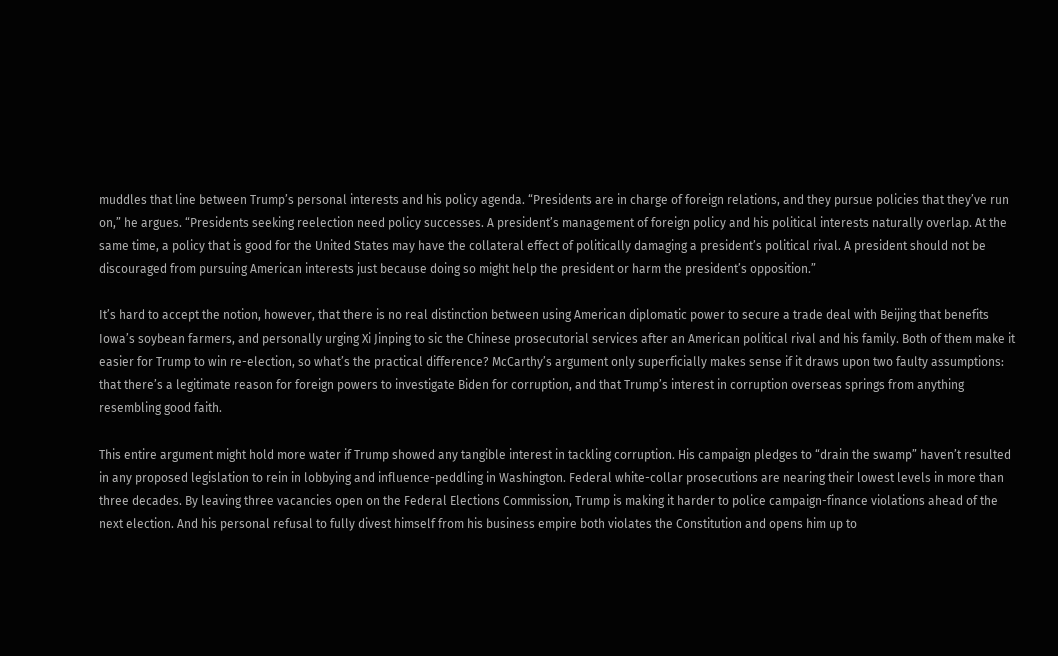muddles that line between Trump’s personal interests and his policy agenda. “Presidents are in charge of foreign relations, and they pursue policies that they’ve run on,” he argues. “Presidents seeking reelection need policy successes. A president’s management of foreign policy and his political interests naturally overlap. At the same time, a policy that is good for the United States may have the collateral effect of politically damaging a president’s political rival. A president should not be discouraged from pursuing American interests just because doing so might help the president or harm the president’s opposition.”

It’s hard to accept the notion, however, that there is no real distinction between using American diplomatic power to secure a trade deal with Beijing that benefits Iowa’s soybean farmers, and personally urging Xi Jinping to sic the Chinese prosecutorial services after an American political rival and his family. Both of them make it easier for Trump to win re-election, so what’s the practical difference? McCarthy’s argument only superficially makes sense if it draws upon two faulty assumptions: that there’s a legitimate reason for foreign powers to investigate Biden for corruption, and that Trump’s interest in corruption overseas springs from anything resembling good faith.

This entire argument might hold more water if Trump showed any tangible interest in tackling corruption. His campaign pledges to “drain the swamp” haven’t resulted in any proposed legislation to rein in lobbying and influence-peddling in Washington. Federal white-collar prosecutions are nearing their lowest levels in more than three decades. By leaving three vacancies open on the Federal Elections Commission, Trump is making it harder to police campaign-finance violations ahead of the next election. And his personal refusal to fully divest himself from his business empire both violates the Constitution and opens him up to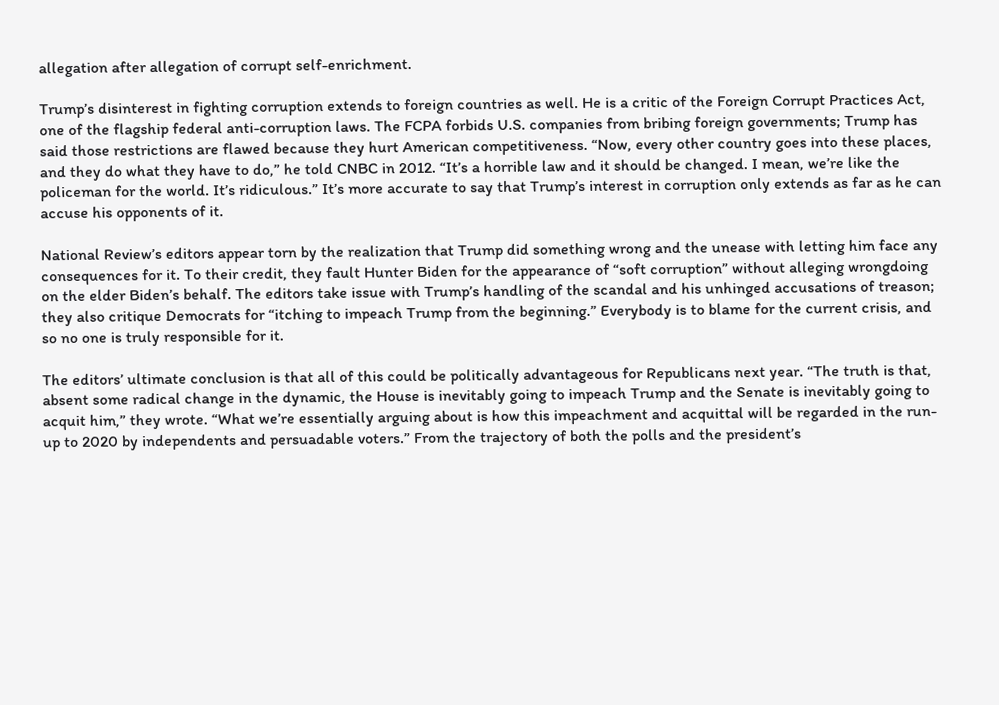allegation after allegation of corrupt self-enrichment.

Trump’s disinterest in fighting corruption extends to foreign countries as well. He is a critic of the Foreign Corrupt Practices Act, one of the flagship federal anti-corruption laws. The FCPA forbids U.S. companies from bribing foreign governments; Trump has said those restrictions are flawed because they hurt American competitiveness. “Now, every other country goes into these places, and they do what they have to do,” he told CNBC in 2012. “It’s a horrible law and it should be changed. I mean, we’re like the policeman for the world. It’s ridiculous.” It’s more accurate to say that Trump’s interest in corruption only extends as far as he can accuse his opponents of it.

National Review’s editors appear torn by the realization that Trump did something wrong and the unease with letting him face any consequences for it. To their credit, they fault Hunter Biden for the appearance of “soft corruption” without alleging wrongdoing on the elder Biden’s behalf. The editors take issue with Trump’s handling of the scandal and his unhinged accusations of treason; they also critique Democrats for “itching to impeach Trump from the beginning.” Everybody is to blame for the current crisis, and so no one is truly responsible for it.

The editors’ ultimate conclusion is that all of this could be politically advantageous for Republicans next year. “The truth is that, absent some radical change in the dynamic, the House is inevitably going to impeach Trump and the Senate is inevitably going to acquit him,” they wrote. “What we’re essentially arguing about is how this impeachment and acquittal will be regarded in the run-up to 2020 by independents and persuadable voters.” From the trajectory of both the polls and the president’s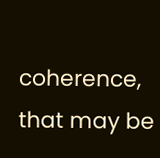coherence, that may be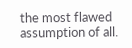the most flawed assumption of all.